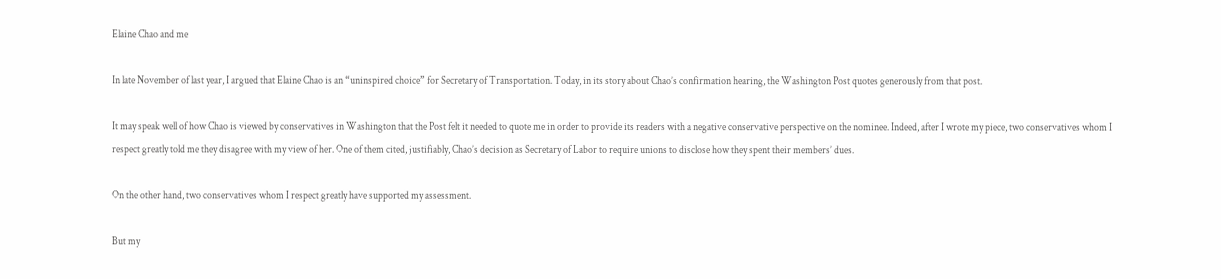Elaine Chao and me

In late November of last year, I argued that Elaine Chao is an “uninspired choice” for Secretary of Transportation. Today, in its story about Chao’s confirmation hearing, the Washington Post quotes generously from that post.

It may speak well of how Chao is viewed by conservatives in Washington that the Post felt it needed to quote me in order to provide its readers with a negative conservative perspective on the nominee. Indeed, after I wrote my piece, two conservatives whom I respect greatly told me they disagree with my view of her. One of them cited, justifiably, Chao’s decision as Secretary of Labor to require unions to disclose how they spent their members’ dues.

On the other hand, two conservatives whom I respect greatly have supported my assessment.

But my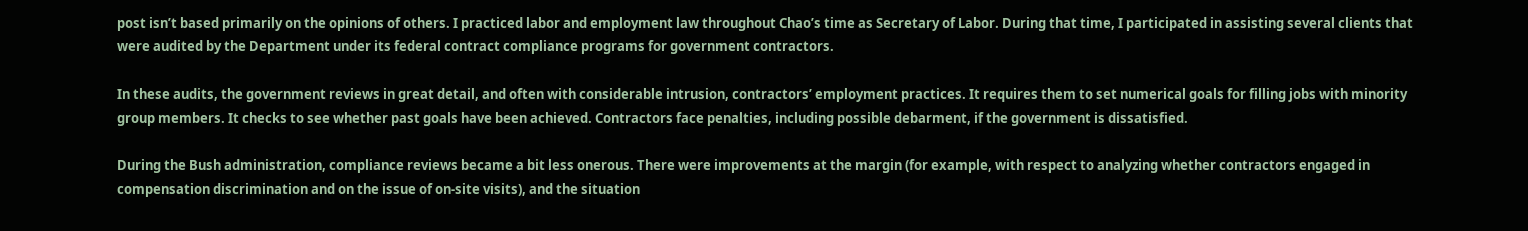post isn’t based primarily on the opinions of others. I practiced labor and employment law throughout Chao’s time as Secretary of Labor. During that time, I participated in assisting several clients that were audited by the Department under its federal contract compliance programs for government contractors.

In these audits, the government reviews in great detail, and often with considerable intrusion, contractors’ employment practices. It requires them to set numerical goals for filling jobs with minority group members. It checks to see whether past goals have been achieved. Contractors face penalties, including possible debarment, if the government is dissatisfied.

During the Bush administration, compliance reviews became a bit less onerous. There were improvements at the margin (for example, with respect to analyzing whether contractors engaged in compensation discrimination and on the issue of on-site visits), and the situation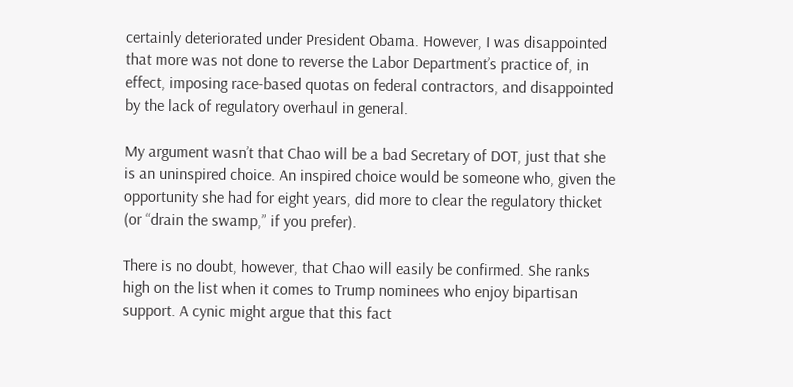certainly deteriorated under President Obama. However, I was disappointed that more was not done to reverse the Labor Department’s practice of, in effect, imposing race-based quotas on federal contractors, and disappointed by the lack of regulatory overhaul in general.

My argument wasn’t that Chao will be a bad Secretary of DOT, just that she is an uninspired choice. An inspired choice would be someone who, given the opportunity she had for eight years, did more to clear the regulatory thicket (or “drain the swamp,” if you prefer).

There is no doubt, however, that Chao will easily be confirmed. She ranks high on the list when it comes to Trump nominees who enjoy bipartisan support. A cynic might argue that this fact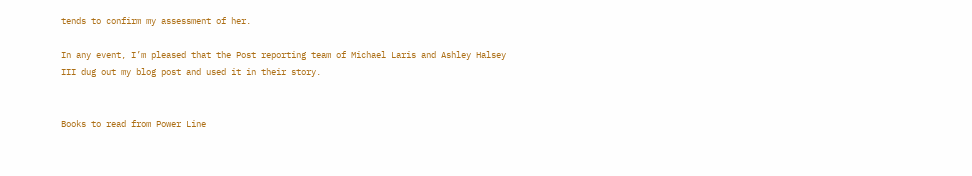tends to confirm my assessment of her.

In any event, I’m pleased that the Post reporting team of Michael Laris and Ashley Halsey III dug out my blog post and used it in their story.


Books to read from Power Line